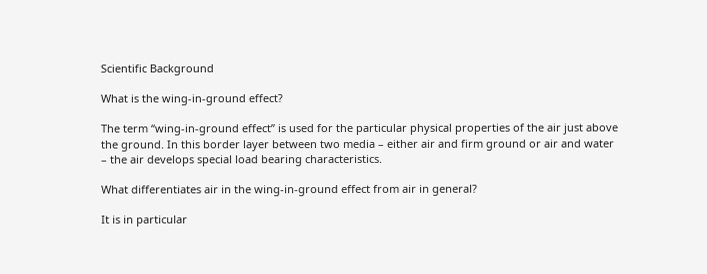Scientific Background

What is the wing-in-ground effect?

The term “wing-in-ground effect” is used for the particular physical properties of the air just above the ground. In this border layer between two media – either air and firm ground or air and water – the air develops special load bearing characteristics.

What differentiates air in the wing-in-ground effect from air in general?

It is in particular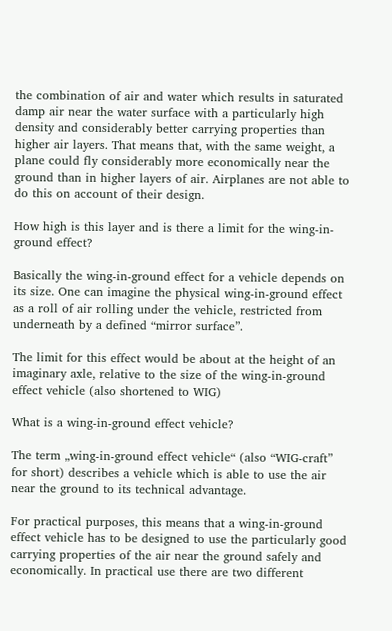the combination of air and water which results in saturated damp air near the water surface with a particularly high density and considerably better carrying properties than higher air layers. That means that, with the same weight, a plane could fly considerably more economically near the ground than in higher layers of air. Airplanes are not able to do this on account of their design.

How high is this layer and is there a limit for the wing-in-ground effect?

Basically the wing-in-ground effect for a vehicle depends on its size. One can imagine the physical wing-in-ground effect as a roll of air rolling under the vehicle, restricted from underneath by a defined “mirror surface”.

The limit for this effect would be about at the height of an imaginary axle, relative to the size of the wing-in-ground effect vehicle (also shortened to WIG)

What is a wing-in-ground effect vehicle?

The term „wing-in-ground effect vehicle“ (also “WIG-craft” for short) describes a vehicle which is able to use the air near the ground to its technical advantage.

For practical purposes, this means that a wing-in-ground effect vehicle has to be designed to use the particularly good carrying properties of the air near the ground safely and economically. In practical use there are two different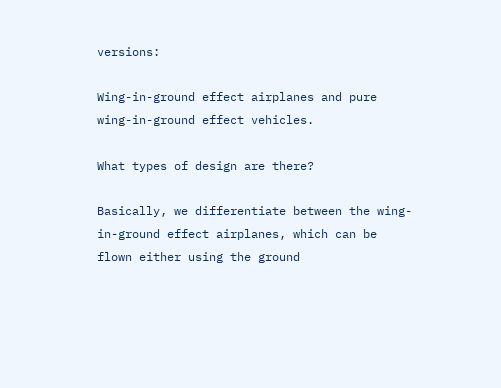versions:

Wing-in-ground effect airplanes and pure wing-in-ground effect vehicles.

What types of design are there?

Basically, we differentiate between the wing-in-ground effect airplanes, which can be flown either using the ground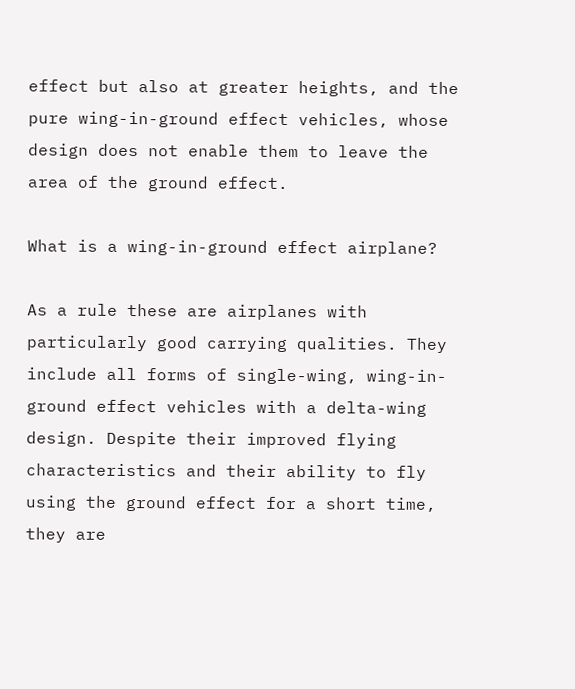effect but also at greater heights, and the pure wing-in-ground effect vehicles, whose design does not enable them to leave the area of the ground effect.

What is a wing-in-ground effect airplane?

As a rule these are airplanes with particularly good carrying qualities. They include all forms of single-wing, wing-in-ground effect vehicles with a delta-wing design. Despite their improved flying characteristics and their ability to fly using the ground effect for a short time, they are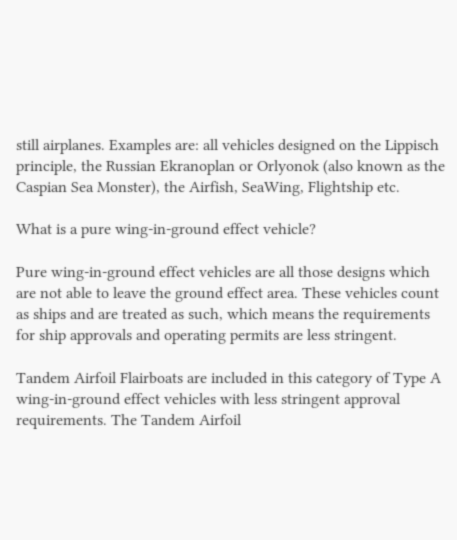still airplanes. Examples are: all vehicles designed on the Lippisch principle, the Russian Ekranoplan or Orlyonok (also known as the Caspian Sea Monster), the Airfish, SeaWing, Flightship etc.

What is a pure wing-in-ground effect vehicle?

Pure wing-in-ground effect vehicles are all those designs which are not able to leave the ground effect area. These vehicles count as ships and are treated as such, which means the requirements for ship approvals and operating permits are less stringent.

Tandem Airfoil Flairboats are included in this category of Type A wing-in-ground effect vehicles with less stringent approval requirements. The Tandem Airfoil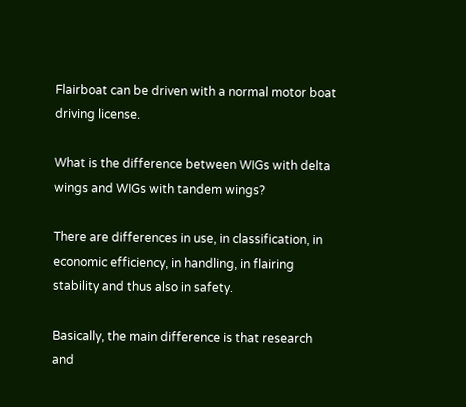Flairboat can be driven with a normal motor boat driving license.

What is the difference between WIGs with delta wings and WIGs with tandem wings?

There are differences in use, in classification, in economic efficiency, in handling, in flairing stability and thus also in safety.

Basically, the main difference is that research and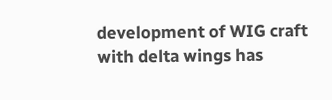development of WIG craft with delta wings has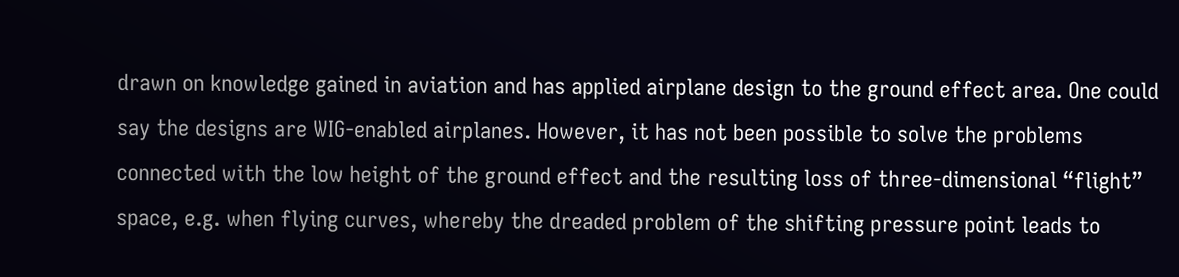drawn on knowledge gained in aviation and has applied airplane design to the ground effect area. One could say the designs are WIG-enabled airplanes. However, it has not been possible to solve the problems connected with the low height of the ground effect and the resulting loss of three-dimensional “flight” space, e.g. when flying curves, whereby the dreaded problem of the shifting pressure point leads to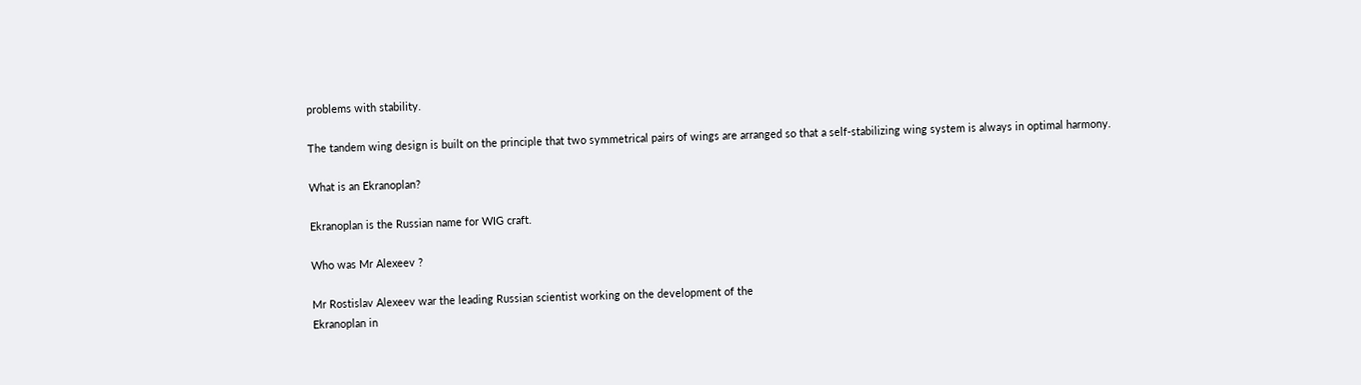problems with stability.

The tandem wing design is built on the principle that two symmetrical pairs of wings are arranged so that a self-stabilizing wing system is always in optimal harmony.

What is an Ekranoplan?

Ekranoplan is the Russian name for WIG craft.

Who was Mr Alexeev ?

Mr Rostislav Alexeev war the leading Russian scientist working on the development of the
Ekranoplan in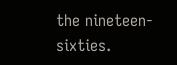the nineteen-sixties.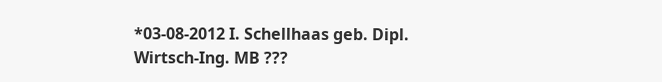*03-08-2012 I. Schellhaas geb. Dipl. Wirtsch-Ing. MB ???